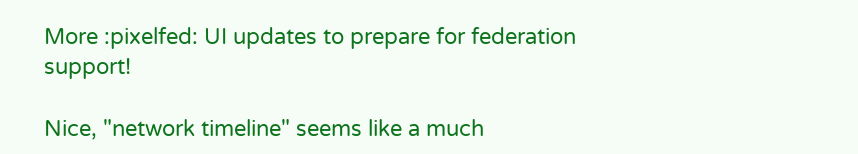More :pixelfed: UI updates to prepare for federation support!

Nice, "network timeline" seems like a much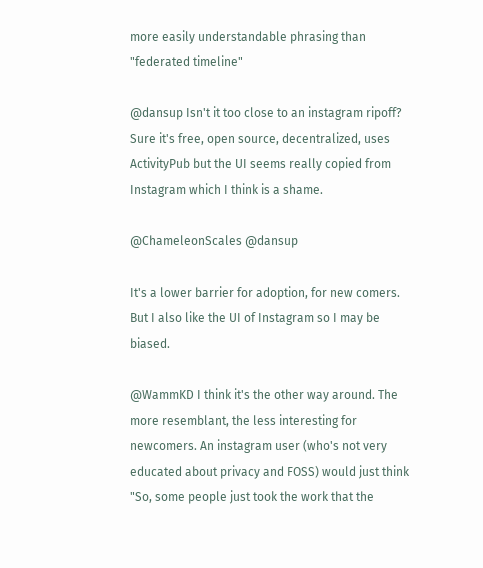more easily understandable phrasing than "federated timeline"

@dansup Isn't it too close to an instagram ripoff? Sure it's free, open source, decentralized, uses ActivityPub but the UI seems really copied from Instagram which I think is a shame.

@ChameleonScales @dansup

It's a lower barrier for adoption, for new comers. But I also like the UI of Instagram so I may be biased.

@WammKD I think it's the other way around. The more resemblant, the less interesting for newcomers. An instagram user (who's not very educated about privacy and FOSS) would just think "So, some people just took the work that the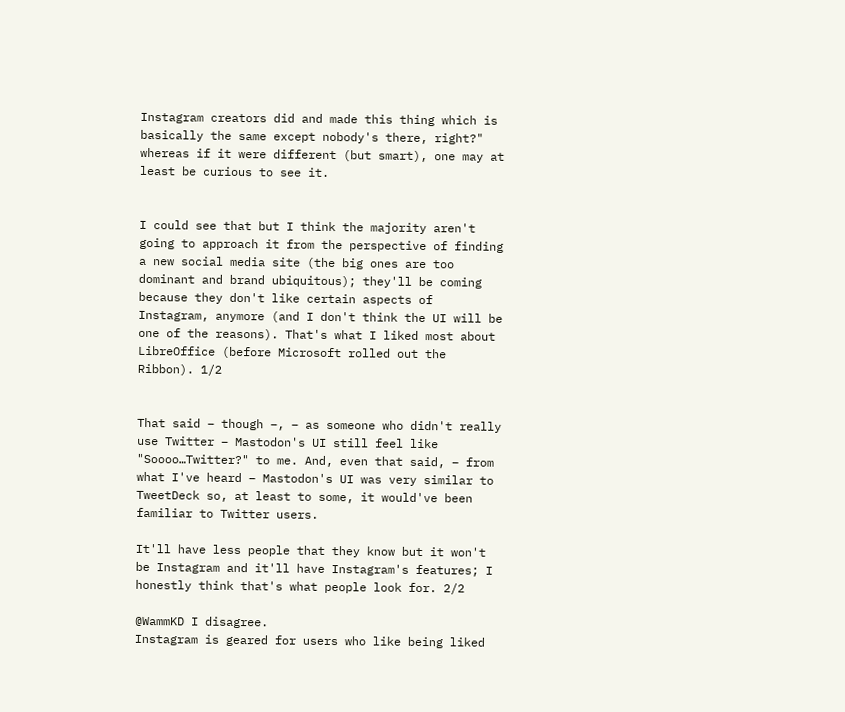Instagram creators did and made this thing which is basically the same except nobody's there, right?" whereas if it were different (but smart), one may at least be curious to see it.


I could see that but I think the majority aren't going to approach it from the perspective of finding a new social media site (the big ones are too dominant and brand ubiquitous); they'll be coming because they don't like certain aspects of Instagram, anymore (and I don't think the UI will be one of the reasons). That's what I liked most about LibreOffice (before Microsoft rolled out the Ribbon). 1/2


That said – though –, – as someone who didn't really use Twitter – Mastodon's UI still feel like "Soooo…Twitter?" to me. And, even that said, – from what I've heard – Mastodon's UI was very similar to TweetDeck so, at least to some, it would've been familiar to Twitter users.

It'll have less people that they know but it won't be Instagram and it'll have Instagram's features; I honestly think that's what people look for. 2/2

@WammKD I disagree.
Instagram is geared for users who like being liked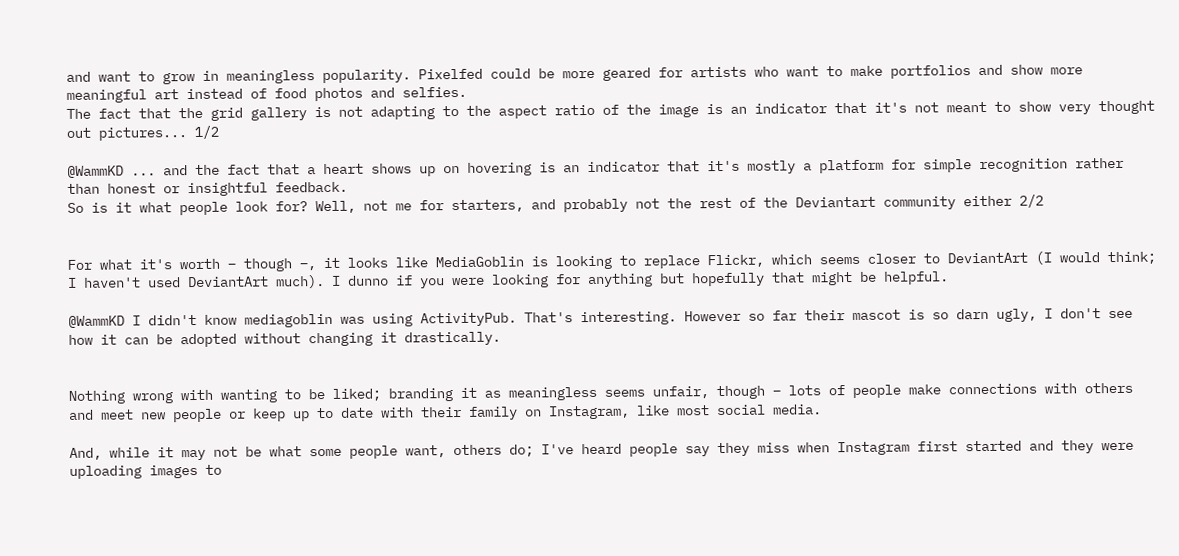and want to grow in meaningless popularity. Pixelfed could be more geared for artists who want to make portfolios and show more meaningful art instead of food photos and selfies.
The fact that the grid gallery is not adapting to the aspect ratio of the image is an indicator that it's not meant to show very thought out pictures... 1/2

@WammKD ... and the fact that a heart shows up on hovering is an indicator that it's mostly a platform for simple recognition rather than honest or insightful feedback.
So is it what people look for? Well, not me for starters, and probably not the rest of the Deviantart community either 2/2


For what it's worth – though –, it looks like MediaGoblin is looking to replace Flickr, which seems closer to DeviantArt (I would think; I haven't used DeviantArt much). I dunno if you were looking for anything but hopefully that might be helpful.

@WammKD I didn't know mediagoblin was using ActivityPub. That's interesting. However so far their mascot is so darn ugly, I don't see how it can be adopted without changing it drastically.


Nothing wrong with wanting to be liked; branding it as meaningless seems unfair, though – lots of people make connections with others and meet new people or keep up to date with their family on Instagram, like most social media.

And, while it may not be what some people want, others do; I've heard people say they miss when Instagram first started and they were uploading images to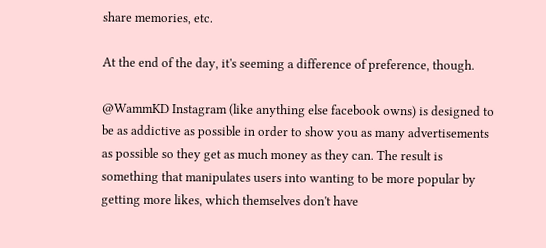share memories, etc.

At the end of the day, it's seeming a difference of preference, though.

@WammKD Instagram (like anything else facebook owns) is designed to be as addictive as possible in order to show you as many advertisements as possible so they get as much money as they can. The result is something that manipulates users into wanting to be more popular by getting more likes, which themselves don't have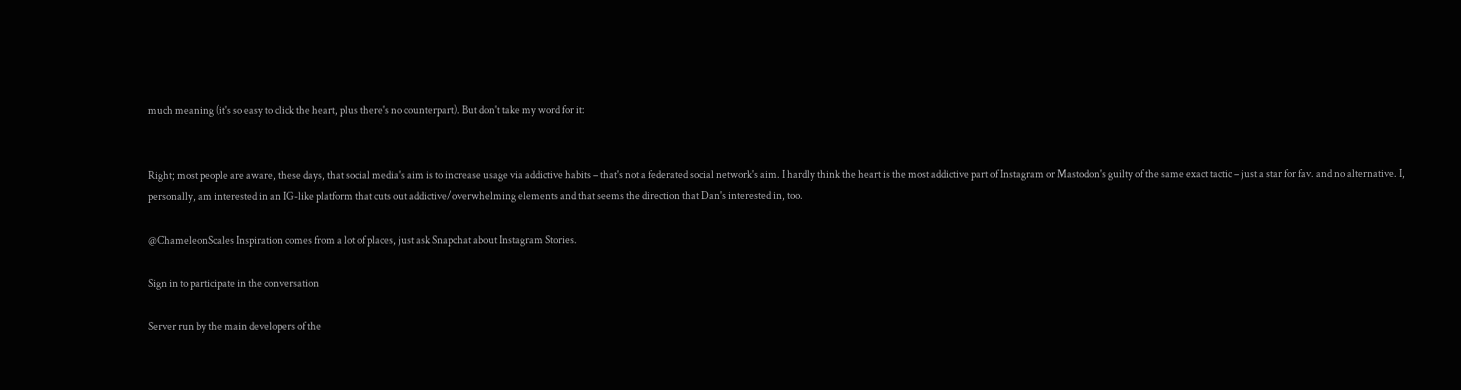much meaning (it's so easy to click the heart, plus there's no counterpart). But don't take my word for it:


Right; most people are aware, these days, that social media's aim is to increase usage via addictive habits – that's not a federated social network's aim. I hardly think the heart is the most addictive part of Instagram or Mastodon's guilty of the same exact tactic – just a star for fav. and no alternative. I, personally, am interested in an IG-like platform that cuts out addictive/overwhelming elements and that seems the direction that Dan's interested in, too.

@ChameleonScales Inspiration comes from a lot of places, just ask Snapchat about Instagram Stories.

Sign in to participate in the conversation

Server run by the main developers of the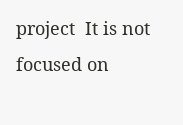project  It is not focused on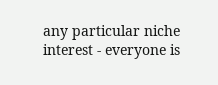any particular niche interest - everyone is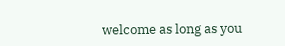welcome as long as you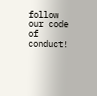follow our code of conduct!